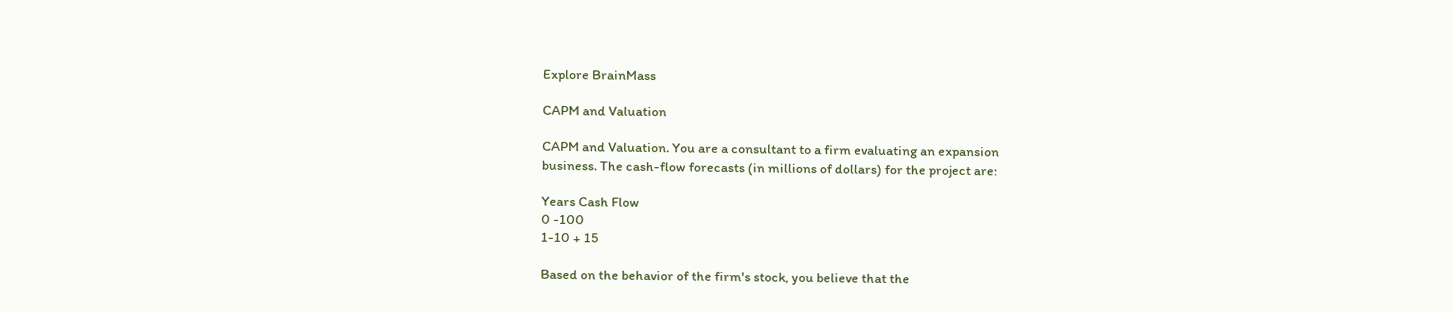Explore BrainMass

CAPM and Valuation

CAPM and Valuation. You are a consultant to a firm evaluating an expansion
business. The cash-flow forecasts (in millions of dollars) for the project are:

Years Cash Flow
0 -100
1-10 + 15

Based on the behavior of the firm's stock, you believe that the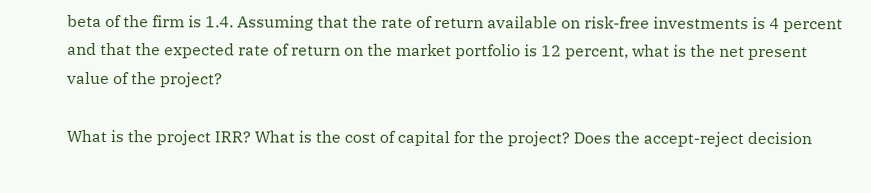beta of the firm is 1.4. Assuming that the rate of return available on risk-free investments is 4 percent and that the expected rate of return on the market portfolio is 12 percent, what is the net present value of the project?

What is the project IRR? What is the cost of capital for the project? Does the accept-reject decision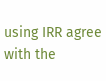using IRR agree with the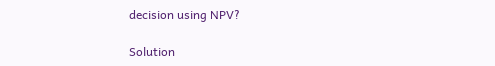decision using NPV?

Solution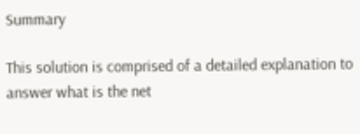Summary

This solution is comprised of a detailed explanation to answer what is the net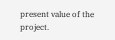present value of the project.